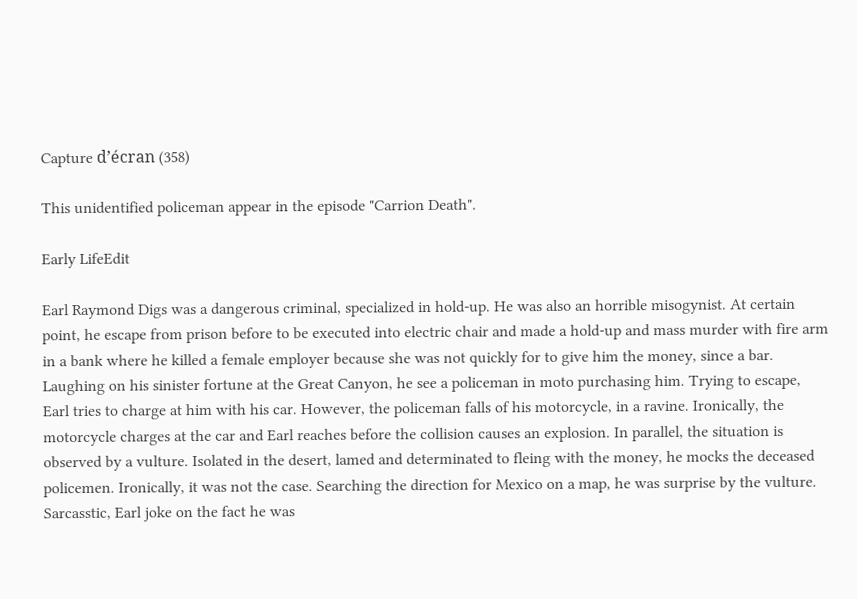Capture d’écran (358)

This unidentified policeman appear in the episode "Carrion Death".

Early LifeEdit

Earl Raymond Digs was a dangerous criminal, specialized in hold-up. He was also an horrible misogynist. At certain point, he escape from prison before to be executed into electric chair and made a hold-up and mass murder with fire arm in a bank where he killed a female employer because she was not quickly for to give him the money, since a bar. Laughing on his sinister fortune at the Great Canyon, he see a policeman in moto purchasing him. Trying to escape, Earl tries to charge at him with his car. However, the policeman falls of his motorcycle, in a ravine. Ironically, the motorcycle charges at the car and Earl reaches before the collision causes an explosion. In parallel, the situation is observed by a vulture. Isolated in the desert, lamed and determinated to fleing with the money, he mocks the deceased policemen. Ironically, it was not the case. Searching the direction for Mexico on a map, he was surprise by the vulture. Sarcasstic, Earl joke on the fact he was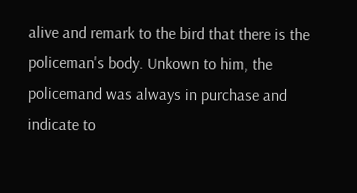alive and remark to the bird that there is the policeman's body. Unkown to him, the policemand was always in purchase and indicate to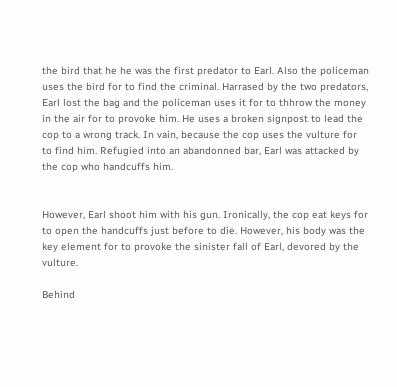the bird that he he was the first predator to Earl. Also the policeman uses the bird for to find the criminal. Harrased by the two predators, Earl lost the bag and the policeman uses it for to thhrow the money in the air for to provoke him. He uses a broken signpost to lead the cop to a wrong track. In vain, because the cop uses the vulture for to find him. Refugied into an abandonned bar, Earl was attacked by the cop who handcuffs him.


However, Earl shoot him with his gun. Ironically, the cop eat keys for to open the handcuffs just before to die. However, his body was the key element for to provoke the sinister fall of Earl, devored by the vulture.

Behind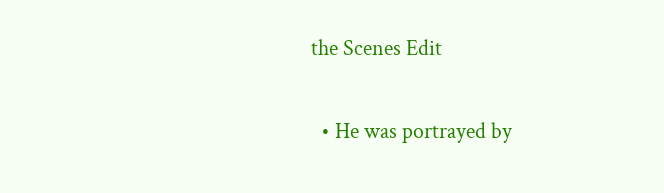the Scenes Edit

  • He was portrayed by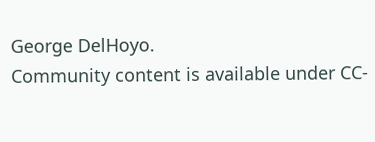George DelHoyo.
Community content is available under CC-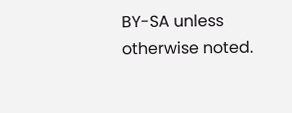BY-SA unless otherwise noted.